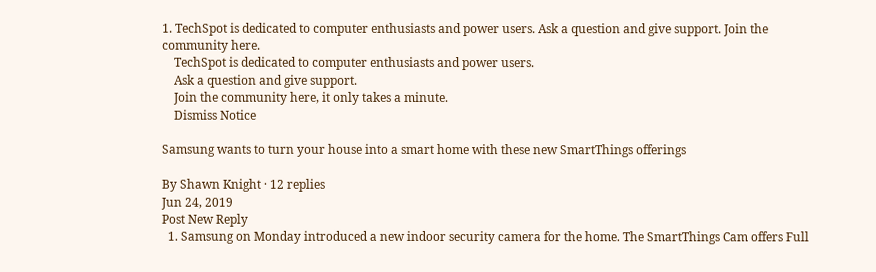1. TechSpot is dedicated to computer enthusiasts and power users. Ask a question and give support. Join the community here.
    TechSpot is dedicated to computer enthusiasts and power users.
    Ask a question and give support.
    Join the community here, it only takes a minute.
    Dismiss Notice

Samsung wants to turn your house into a smart home with these new SmartThings offerings

By Shawn Knight · 12 replies
Jun 24, 2019
Post New Reply
  1. Samsung on Monday introduced a new indoor security camera for the home. The SmartThings Cam offers Full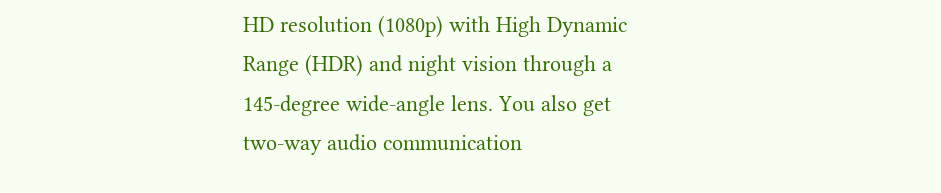HD resolution (1080p) with High Dynamic Range (HDR) and night vision through a 145-degree wide-angle lens. You also get two-way audio communication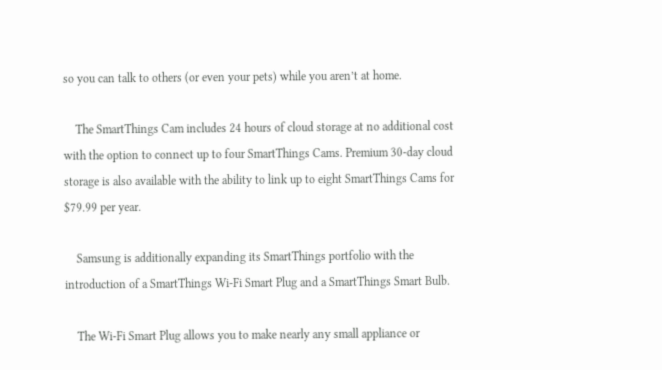so you can talk to others (or even your pets) while you aren’t at home.

    The SmartThings Cam includes 24 hours of cloud storage at no additional cost with the option to connect up to four SmartThings Cams. Premium 30-day cloud storage is also available with the ability to link up to eight SmartThings Cams for $79.99 per year.

    Samsung is additionally expanding its SmartThings portfolio with the introduction of a SmartThings Wi-Fi Smart Plug and a SmartThings Smart Bulb.

    The Wi-Fi Smart Plug allows you to make nearly any small appliance or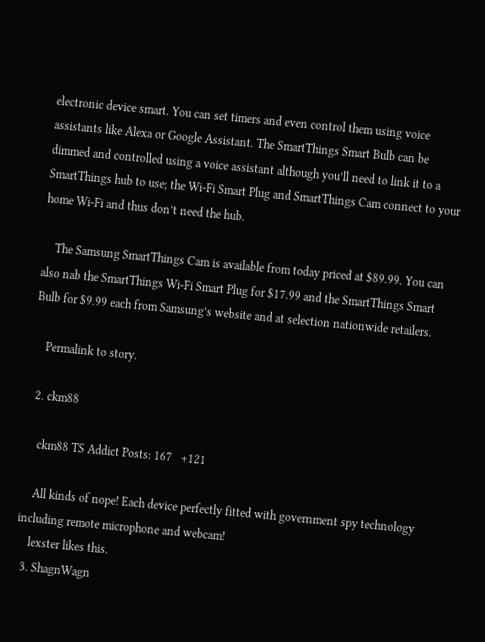electronic device smart. You can set timers and even control them using voice assistants like Alexa or Google Assistant. The SmartThings Smart Bulb can be dimmed and controlled using a voice assistant although you’ll need to link it to a SmartThings hub to use; the Wi-Fi Smart Plug and SmartThings Cam connect to your home Wi-Fi and thus don’t need the hub.

    The Samsung SmartThings Cam is available from today priced at $89.99. You can also nab the SmartThings Wi-Fi Smart Plug for $17.99 and the SmartThings Smart Bulb for $9.99 each from Samsung’s website and at selection nationwide retailers.

    Permalink to story.

  2. ckm88

    ckm88 TS Addict Posts: 167   +121

    All kinds of nope! Each device perfectly fitted with government spy technology including remote microphone and webcam!
    lexster likes this.
  3. ShagnWagn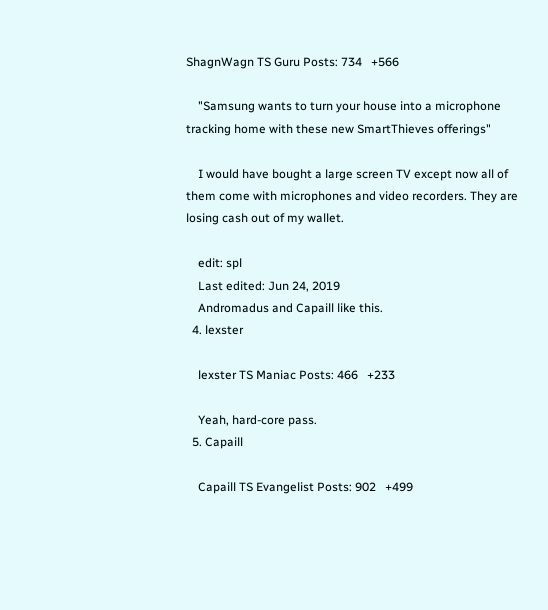ShagnWagn TS Guru Posts: 734   +566

    "Samsung wants to turn your house into a microphone tracking home with these new SmartThieves offerings"

    I would have bought a large screen TV except now all of them come with microphones and video recorders. They are losing cash out of my wallet.

    edit: spl
    Last edited: Jun 24, 2019
    Andromadus and Capaill like this.
  4. lexster

    lexster TS Maniac Posts: 466   +233

    Yeah, hard-core pass.
  5. Capaill

    Capaill TS Evangelist Posts: 902   +499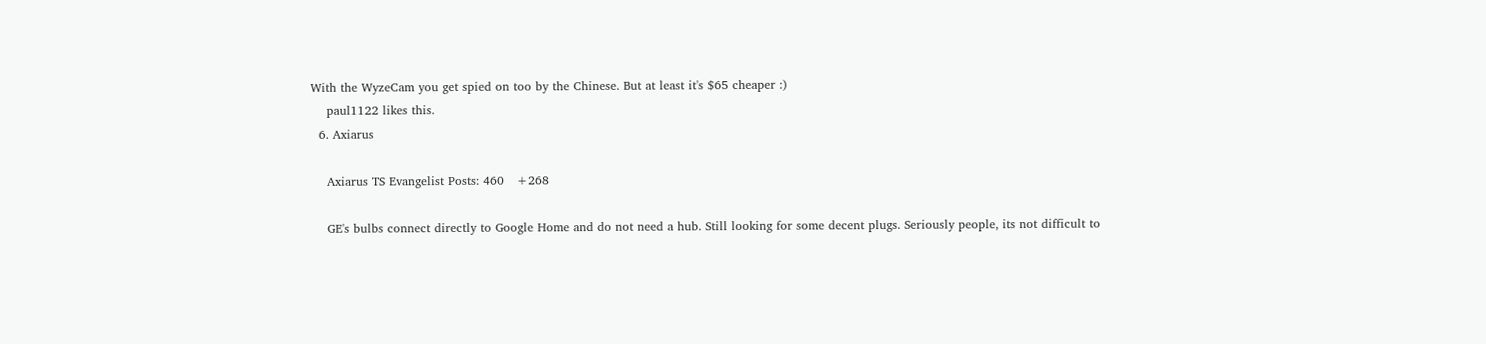With the WyzeCam you get spied on too by the Chinese. But at least it's $65 cheaper :)
    paul1122 likes this.
  6. Axiarus

    Axiarus TS Evangelist Posts: 460   +268

    GE's bulbs connect directly to Google Home and do not need a hub. Still looking for some decent plugs. Seriously people, its not difficult to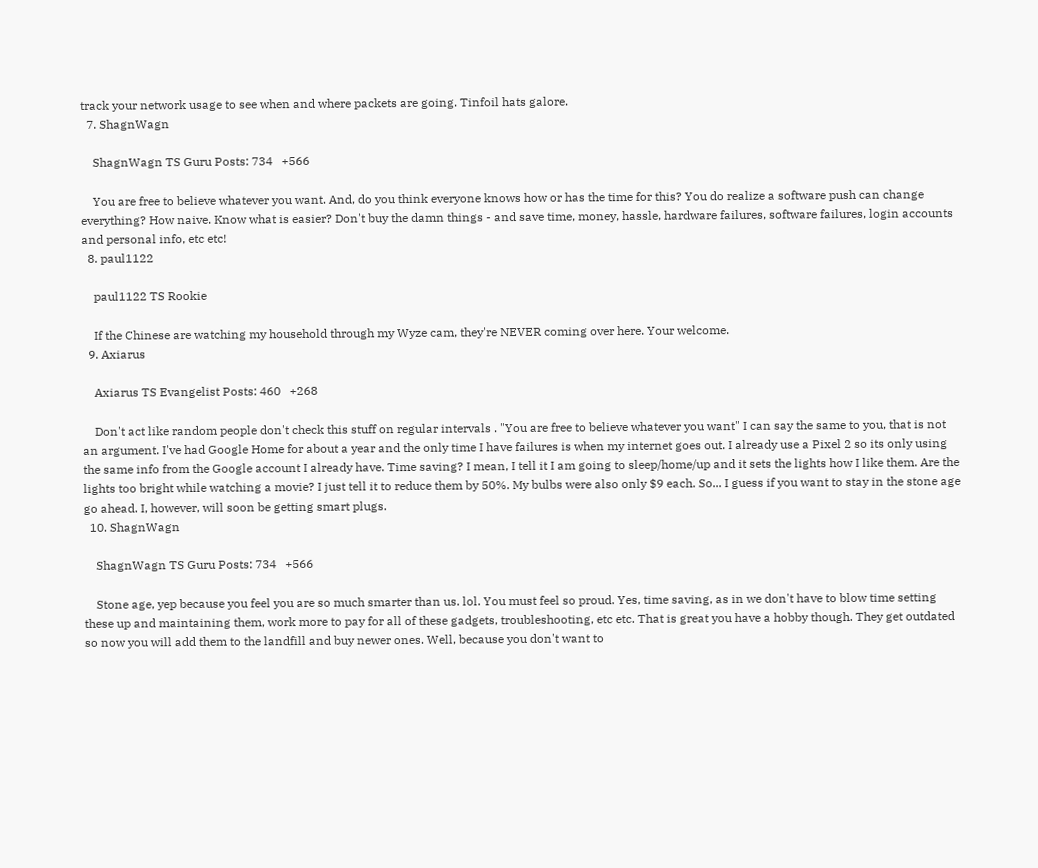track your network usage to see when and where packets are going. Tinfoil hats galore.
  7. ShagnWagn

    ShagnWagn TS Guru Posts: 734   +566

    You are free to believe whatever you want. And, do you think everyone knows how or has the time for this? You do realize a software push can change everything? How naive. Know what is easier? Don't buy the damn things - and save time, money, hassle, hardware failures, software failures, login accounts and personal info, etc etc!
  8. paul1122

    paul1122 TS Rookie

    If the Chinese are watching my household through my Wyze cam, they're NEVER coming over here. Your welcome.
  9. Axiarus

    Axiarus TS Evangelist Posts: 460   +268

    Don't act like random people don't check this stuff on regular intervals . "You are free to believe whatever you want" I can say the same to you, that is not an argument. I've had Google Home for about a year and the only time I have failures is when my internet goes out. I already use a Pixel 2 so its only using the same info from the Google account I already have. Time saving? I mean, I tell it I am going to sleep/home/up and it sets the lights how I like them. Are the lights too bright while watching a movie? I just tell it to reduce them by 50%. My bulbs were also only $9 each. So... I guess if you want to stay in the stone age go ahead. I, however, will soon be getting smart plugs.
  10. ShagnWagn

    ShagnWagn TS Guru Posts: 734   +566

    Stone age, yep because you feel you are so much smarter than us. lol. You must feel so proud. Yes, time saving, as in we don't have to blow time setting these up and maintaining them, work more to pay for all of these gadgets, troubleshooting, etc etc. That is great you have a hobby though. They get outdated so now you will add them to the landfill and buy newer ones. Well, because you don't want to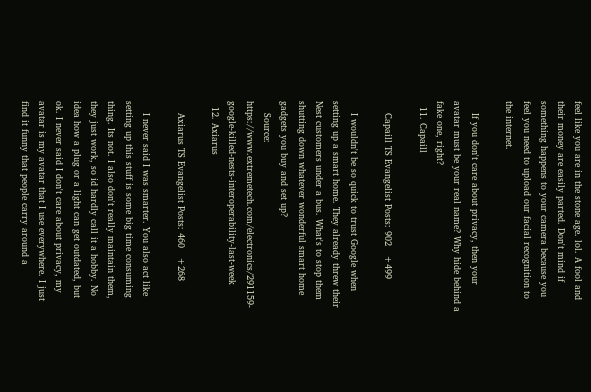feel like you are in the stone age. lol. A fool and their money are easily parted. Don't mind if something happens to your camera because you feel you need to upload our facial recognition to the internet.

    If you don't care about privacy, then your avatar must be your real name? Why hide behind a fake one, right?
  11. Capaill

    Capaill TS Evangelist Posts: 902   +499

    I wouldn't be so quick to trust Google when setting up a smart home. They already threw their Nest customers under a bus. What's to stop them shutting down whatever wonderful smart home gadgets you buy and set up?
    Source: https://www.extremetech.com/electronics/291159-google-killed-nests-interoperability-last-week
  12. Axiarus

    Axiarus TS Evangelist Posts: 460   +268

    I never said I was smarter. You also act like setting up this stuff is some big time consuming thing. Its not. I also don't really maintain them, they just work, so id hardly call it a hobby. No idea how a plug or a light can get outdated, but ok. I never said I don't care about privacy, my avatar is my avatar that I use everywhere. I just find it funny that people carry around a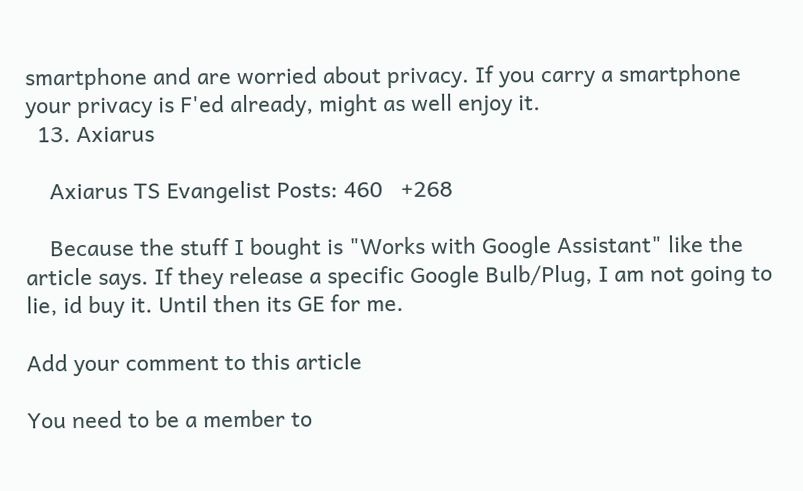smartphone and are worried about privacy. If you carry a smartphone your privacy is F'ed already, might as well enjoy it.
  13. Axiarus

    Axiarus TS Evangelist Posts: 460   +268

    Because the stuff I bought is "Works with Google Assistant" like the article says. If they release a specific Google Bulb/Plug, I am not going to lie, id buy it. Until then its GE for me.

Add your comment to this article

You need to be a member to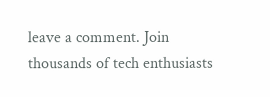leave a comment. Join thousands of tech enthusiasts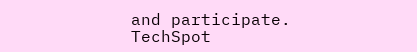and participate.
TechSpot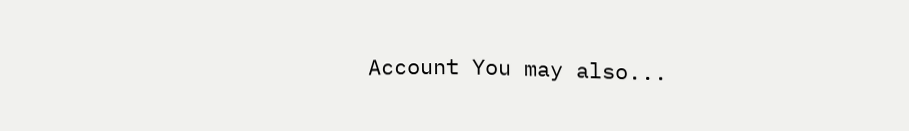Account You may also...